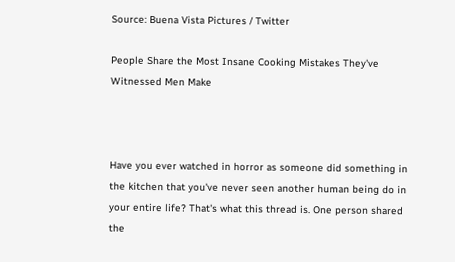Source: Buena Vista Pictures / Twitter

People Share the Most Insane Cooking Mistakes They've Witnessed Men Make



Have you ever watched in horror as someone did something in the kitchen that you've never seen another human being do in your entire life? That's what this thread is. One person shared the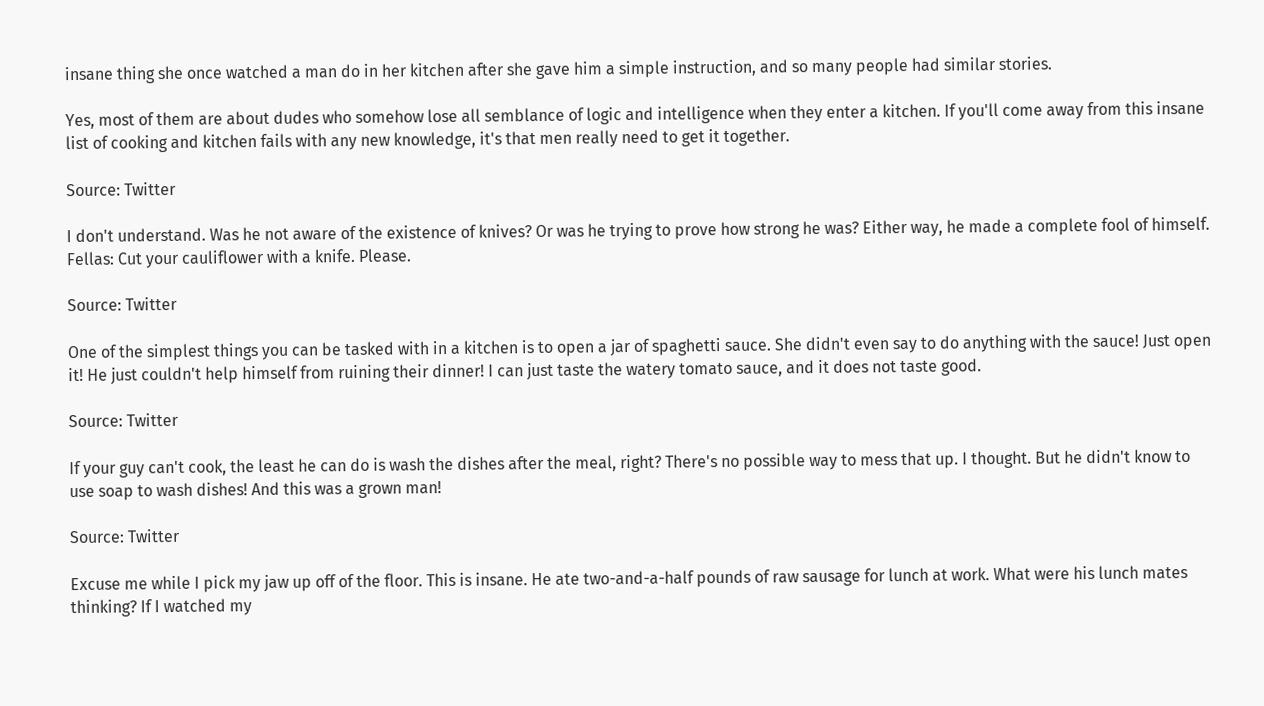insane thing she once watched a man do in her kitchen after she gave him a simple instruction, and so many people had similar stories.

Yes, most of them are about dudes who somehow lose all semblance of logic and intelligence when they enter a kitchen. If you'll come away from this insane list of cooking and kitchen fails with any new knowledge, it's that men really need to get it together.

Source: Twitter

I don't understand. Was he not aware of the existence of knives? Or was he trying to prove how strong he was? Either way, he made a complete fool of himself. Fellas: Cut your cauliflower with a knife. Please.

Source: Twitter

One of the simplest things you can be tasked with in a kitchen is to open a jar of spaghetti sauce. She didn't even say to do anything with the sauce! Just open it! He just couldn't help himself from ruining their dinner! I can just taste the watery tomato sauce, and it does not taste good.

Source: Twitter

If your guy can't cook, the least he can do is wash the dishes after the meal, right? There's no possible way to mess that up. I thought. But he didn't know to use soap to wash dishes! And this was a grown man!

Source: Twitter

Excuse me while I pick my jaw up off of the floor. This is insane. He ate two-and-a-half pounds of raw sausage for lunch at work. What were his lunch mates thinking? If I watched my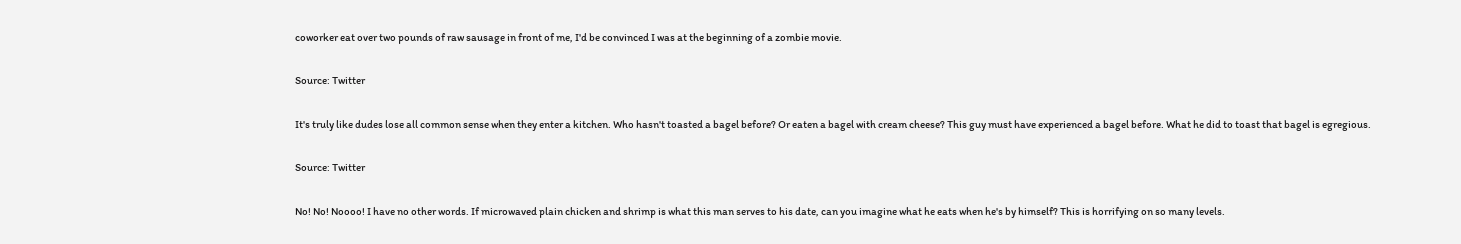coworker eat over two pounds of raw sausage in front of me, I'd be convinced I was at the beginning of a zombie movie.

Source: Twitter

It's truly like dudes lose all common sense when they enter a kitchen. Who hasn't toasted a bagel before? Or eaten a bagel with cream cheese? This guy must have experienced a bagel before. What he did to toast that bagel is egregious.

Source: Twitter

No! No! Noooo! I have no other words. If microwaved plain chicken and shrimp is what this man serves to his date, can you imagine what he eats when he's by himself? This is horrifying on so many levels.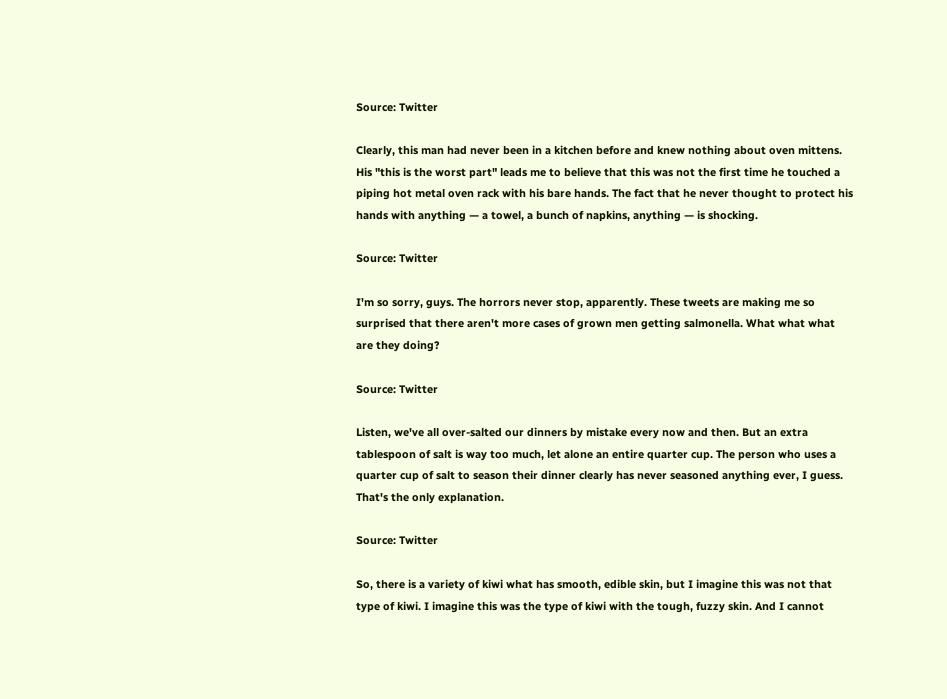Source: Twitter

Clearly, this man had never been in a kitchen before and knew nothing about oven mittens. His "this is the worst part" leads me to believe that this was not the first time he touched a piping hot metal oven rack with his bare hands. The fact that he never thought to protect his hands with anything — a towel, a bunch of napkins, anything — is shocking.

Source: Twitter

I'm so sorry, guys. The horrors never stop, apparently. These tweets are making me so surprised that there aren't more cases of grown men getting salmonella. What what what are they doing?

Source: Twitter

Listen, we've all over-salted our dinners by mistake every now and then. But an extra tablespoon of salt is way too much, let alone an entire quarter cup. The person who uses a quarter cup of salt to season their dinner clearly has never seasoned anything ever, I guess. That's the only explanation.

Source: Twitter

So, there is a variety of kiwi what has smooth, edible skin, but I imagine this was not that type of kiwi. I imagine this was the type of kiwi with the tough, fuzzy skin. And I cannot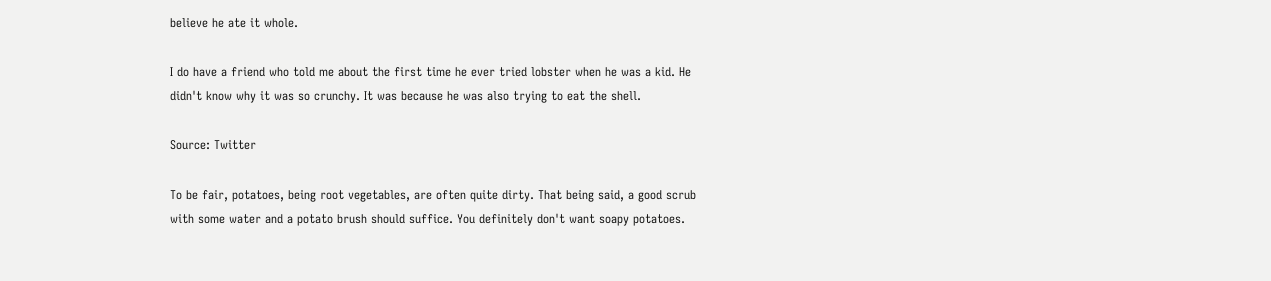believe he ate it whole.

I do have a friend who told me about the first time he ever tried lobster when he was a kid. He didn't know why it was so crunchy. It was because he was also trying to eat the shell.

Source: Twitter

To be fair, potatoes, being root vegetables, are often quite dirty. That being said, a good scrub with some water and a potato brush should suffice. You definitely don't want soapy potatoes.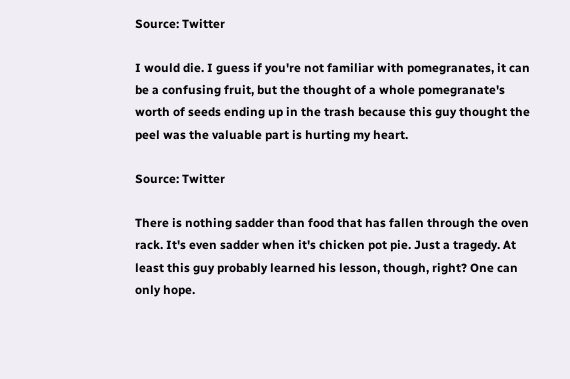Source: Twitter

I would die. I guess if you're not familiar with pomegranates, it can be a confusing fruit, but the thought of a whole pomegranate's worth of seeds ending up in the trash because this guy thought the peel was the valuable part is hurting my heart.

Source: Twitter

There is nothing sadder than food that has fallen through the oven rack. It's even sadder when it's chicken pot pie. Just a tragedy. At least this guy probably learned his lesson, though, right? One can only hope.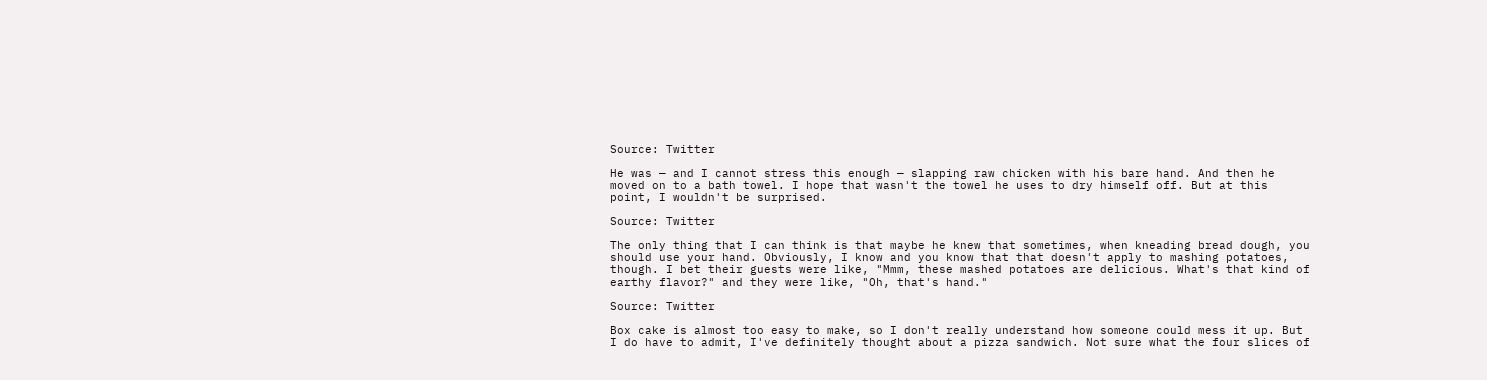Source: Twitter

He was — and I cannot stress this enough — slapping raw chicken with his bare hand. And then he moved on to a bath towel. I hope that wasn't the towel he uses to dry himself off. But at this point, I wouldn't be surprised.

Source: Twitter

The only thing that I can think is that maybe he knew that sometimes, when kneading bread dough, you should use your hand. Obviously, I know and you know that that doesn't apply to mashing potatoes, though. I bet their guests were like, "Mmm, these mashed potatoes are delicious. What's that kind of earthy flavor?" and they were like, "Oh, that's hand."

Source: Twitter

Box cake is almost too easy to make, so I don't really understand how someone could mess it up. But I do have to admit, I've definitely thought about a pizza sandwich. Not sure what the four slices of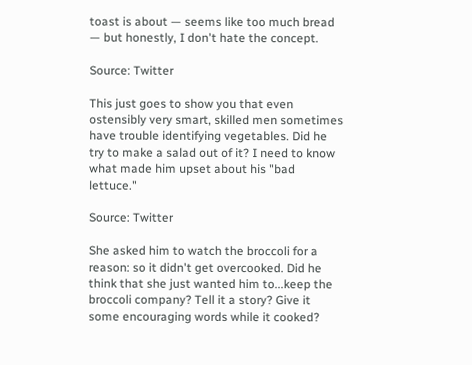toast is about — seems like too much bread — but honestly, I don't hate the concept.

Source: Twitter

This just goes to show you that even ostensibly very smart, skilled men sometimes have trouble identifying vegetables. Did he try to make a salad out of it? I need to know what made him upset about his "bad lettuce."

Source: Twitter

She asked him to watch the broccoli for a reason: so it didn't get overcooked. Did he think that she just wanted him to...keep the broccoli company? Tell it a story? Give it some encouraging words while it cooked?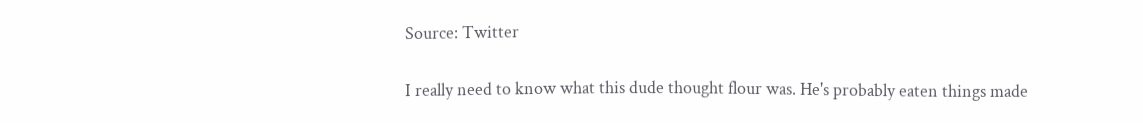Source: Twitter

I really need to know what this dude thought flour was. He's probably eaten things made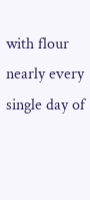with flour nearly every single day of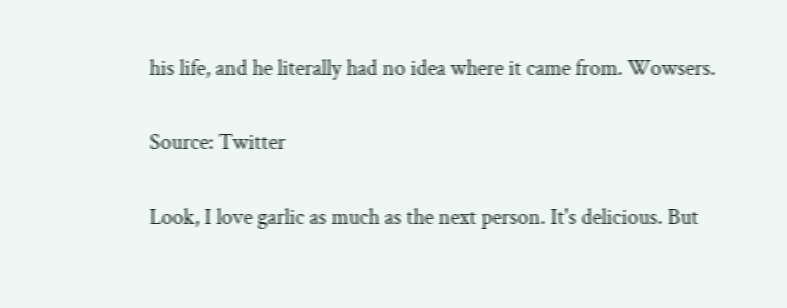his life, and he literally had no idea where it came from. Wowsers.

Source: Twitter

Look, I love garlic as much as the next person. It's delicious. But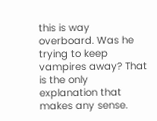this is way overboard. Was he trying to keep vampires away? That is the only explanation that makes any sense.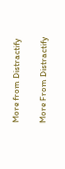More from Distractify

More From Distractify